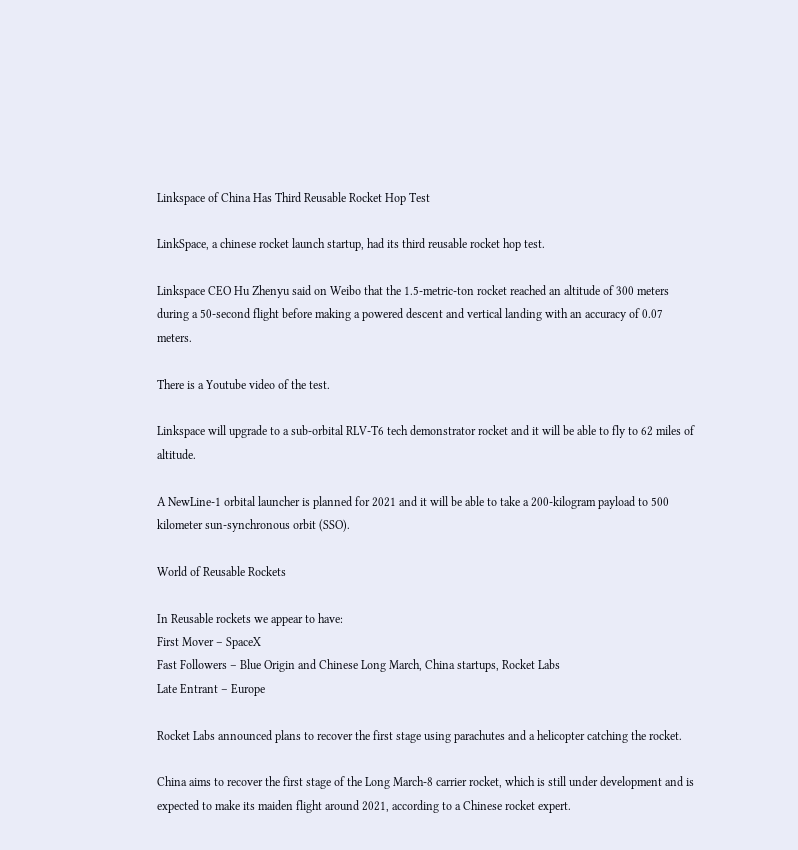Linkspace of China Has Third Reusable Rocket Hop Test

LinkSpace, a chinese rocket launch startup, had its third reusable rocket hop test.

Linkspace CEO Hu Zhenyu said on Weibo that the 1.5-metric-ton rocket reached an altitude of 300 meters during a 50-second flight before making a powered descent and vertical landing with an accuracy of 0.07 meters.

There is a Youtube video of the test.

Linkspace will upgrade to a sub-orbital RLV-T6 tech demonstrator rocket and it will be able to fly to 62 miles of altitude.

A NewLine-1 orbital launcher is planned for 2021 and it will be able to take a 200-kilogram payload to 500 kilometer sun-synchronous orbit (SSO).

World of Reusable Rockets

In Reusable rockets we appear to have:
First Mover – SpaceX
Fast Followers – Blue Origin and Chinese Long March, China startups, Rocket Labs
Late Entrant – Europe

Rocket Labs announced plans to recover the first stage using parachutes and a helicopter catching the rocket.

China aims to recover the first stage of the Long March-8 carrier rocket, which is still under development and is expected to make its maiden flight around 2021, according to a Chinese rocket expert.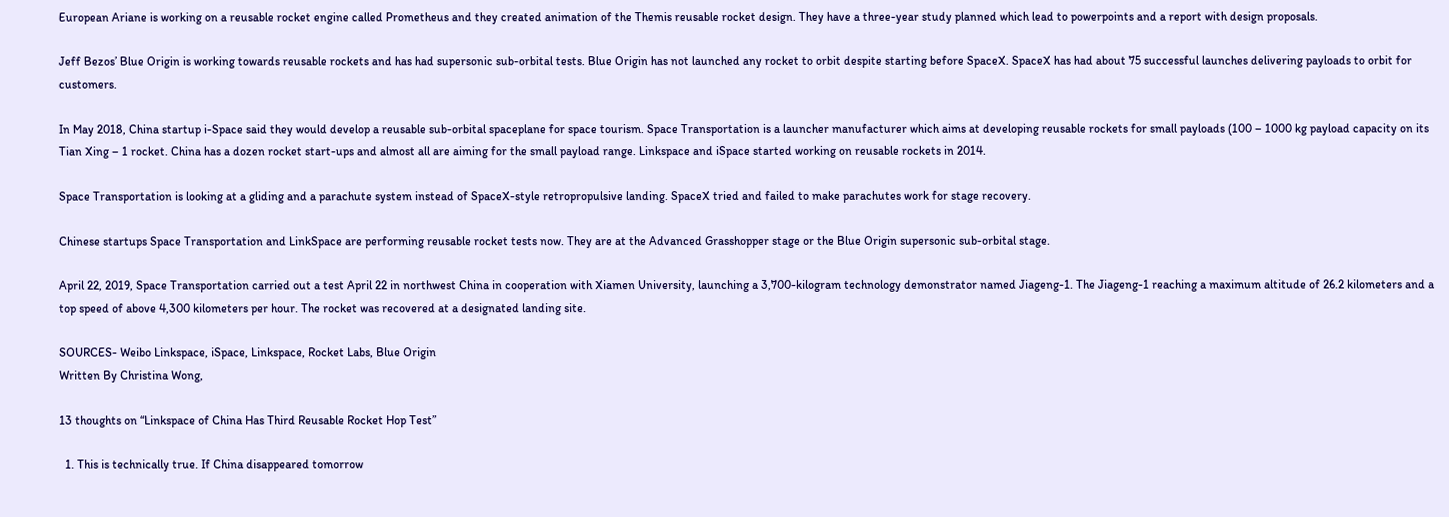European Ariane is working on a reusable rocket engine called Prometheus and they created animation of the Themis reusable rocket design. They have a three-year study planned which lead to powerpoints and a report with design proposals.

Jeff Bezos’ Blue Origin is working towards reusable rockets and has had supersonic sub-orbital tests. Blue Origin has not launched any rocket to orbit despite starting before SpaceX. SpaceX has had about 75 successful launches delivering payloads to orbit for customers.

In May 2018, China startup i-Space said they would develop a reusable sub-orbital spaceplane for space tourism. Space Transportation is a launcher manufacturer which aims at developing reusable rockets for small payloads (100 – 1000 kg payload capacity on its Tian Xing – 1 rocket. China has a dozen rocket start-ups and almost all are aiming for the small payload range. Linkspace and iSpace started working on reusable rockets in 2014.

Space Transportation is looking at a gliding and a parachute system instead of SpaceX-style retropropulsive landing. SpaceX tried and failed to make parachutes work for stage recovery.

Chinese startups Space Transportation and LinkSpace are performing reusable rocket tests now. They are at the Advanced Grasshopper stage or the Blue Origin supersonic sub-orbital stage.

April 22, 2019, Space Transportation carried out a test April 22 in northwest China in cooperation with Xiamen University, launching a 3,700-kilogram technology demonstrator named Jiageng-1. The Jiageng-1 reaching a maximum altitude of 26.2 kilometers and a top speed of above 4,300 kilometers per hour. The rocket was recovered at a designated landing site.

SOURCES- Weibo Linkspace, iSpace, Linkspace, Rocket Labs, Blue Origin
Written By Christina Wong,

13 thoughts on “Linkspace of China Has Third Reusable Rocket Hop Test”

  1. This is technically true. If China disappeared tomorrow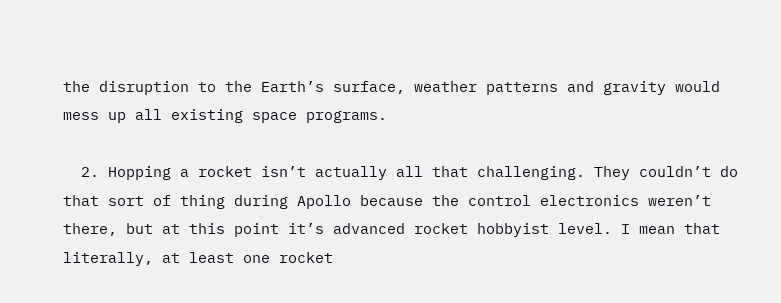the disruption to the Earth’s surface, weather patterns and gravity would mess up all existing space programs.

  2. Hopping a rocket isn’t actually all that challenging. They couldn’t do that sort of thing during Apollo because the control electronics weren’t there, but at this point it’s advanced rocket hobbyist level. I mean that literally, at least one rocket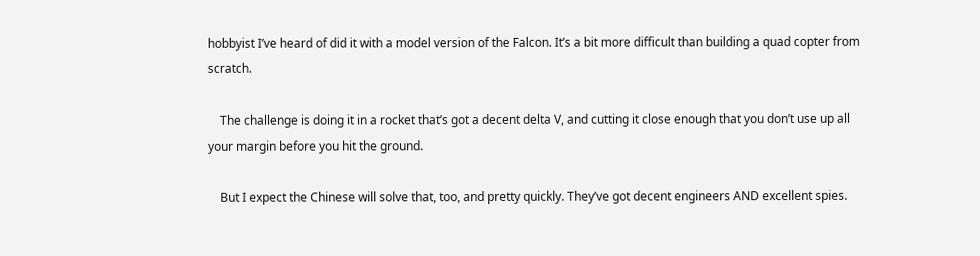hobbyist I’ve heard of did it with a model version of the Falcon. It’s a bit more difficult than building a quad copter from scratch.

    The challenge is doing it in a rocket that’s got a decent delta V, and cutting it close enough that you don’t use up all your margin before you hit the ground.

    But I expect the Chinese will solve that, too, and pretty quickly. They’ve got decent engineers AND excellent spies.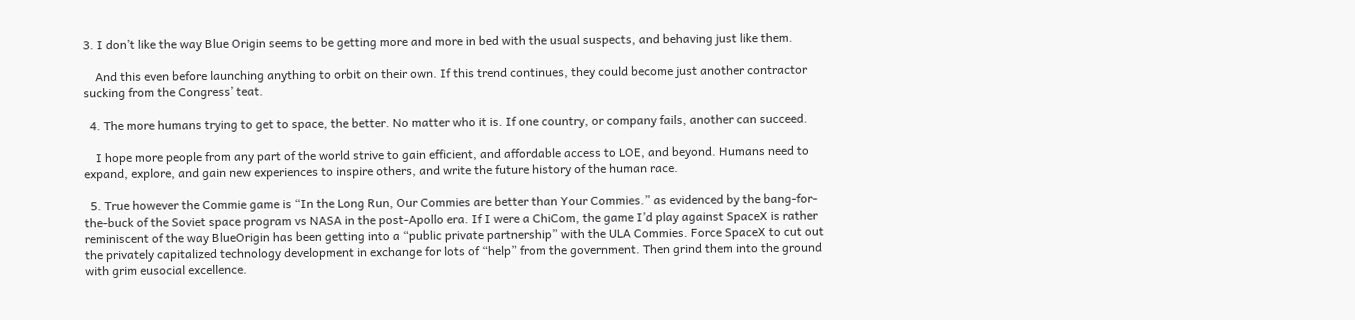3. I don’t like the way Blue Origin seems to be getting more and more in bed with the usual suspects, and behaving just like them.

    And this even before launching anything to orbit on their own. If this trend continues, they could become just another contractor sucking from the Congress’ teat.

  4. The more humans trying to get to space, the better. No matter who it is. If one country, or company fails, another can succeed.

    I hope more people from any part of the world strive to gain efficient, and affordable access to LOE, and beyond. Humans need to expand, explore, and gain new experiences to inspire others, and write the future history of the human race.

  5. True however the Commie game is “In the Long Run, Our Commies are better than Your Commies.” as evidenced by the bang-for-the-buck of the Soviet space program vs NASA in the post-Apollo era. If I were a ChiCom, the game I’d play against SpaceX is rather reminiscent of the way BlueOrigin has been getting into a “public private partnership” with the ULA Commies. Force SpaceX to cut out the privately capitalized technology development in exchange for lots of “help” from the government. Then grind them into the ground with grim eusocial excellence.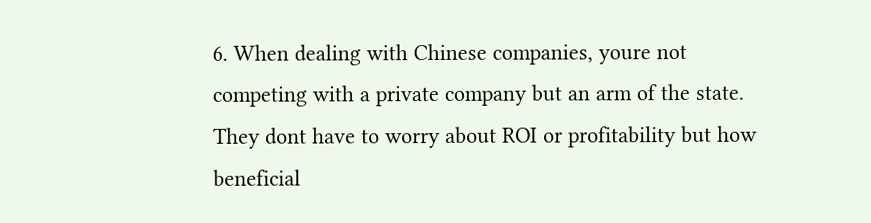6. When dealing with Chinese companies, youre not competing with a private company but an arm of the state. They dont have to worry about ROI or profitability but how beneficial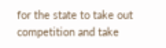for the state to take out competition and take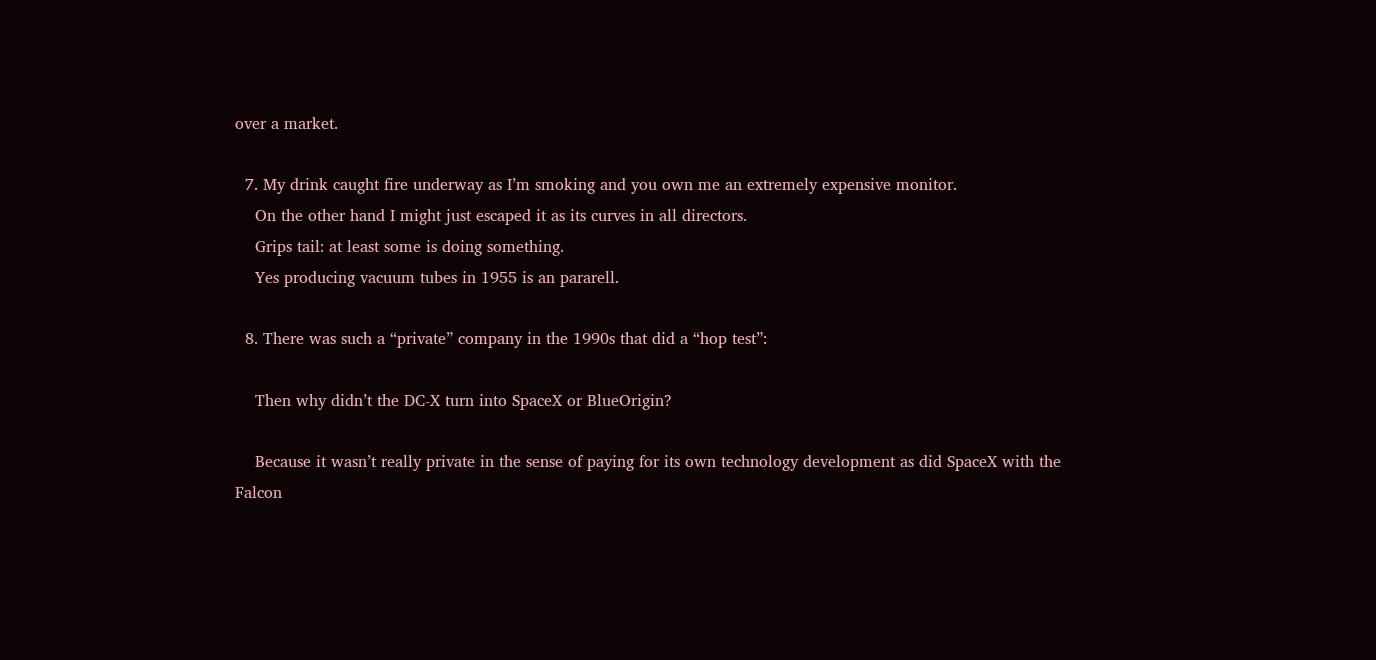over a market.

  7. My drink caught fire underway as I’m smoking and you own me an extremely expensive monitor.
    On the other hand I might just escaped it as its curves in all directors.
    Grips tail: at least some is doing something.
    Yes producing vacuum tubes in 1955 is an pararell.

  8. There was such a “private” company in the 1990s that did a “hop test”:

    Then why didn’t the DC-X turn into SpaceX or BlueOrigin?

    Because it wasn’t really private in the sense of paying for its own technology development as did SpaceX with the Falcon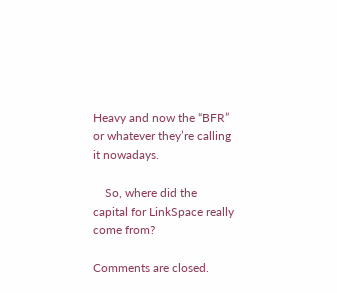Heavy and now the “BFR” or whatever they’re calling it nowadays.

    So, where did the capital for LinkSpace really come from?

Comments are closed.